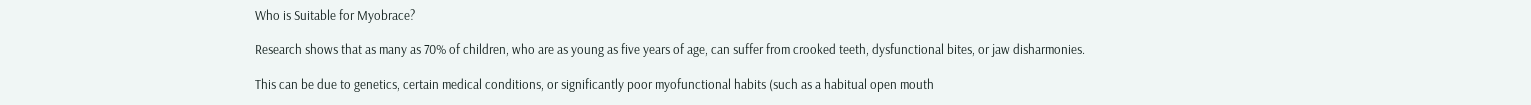Who is Suitable for Myobrace?

Research shows that as many as 70% of children, who are as young as five years of age, can suffer from crooked teeth, dysfunctional bites, or jaw disharmonies.

This can be due to genetics, certain medical conditions, or significantly poor myofunctional habits (such as a habitual open mouth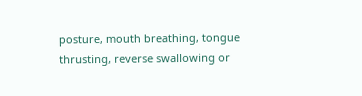posture, mouth breathing, tongue thrusting, reverse swallowing or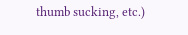thumb sucking, etc.)